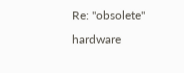Re: "obsolete" hardware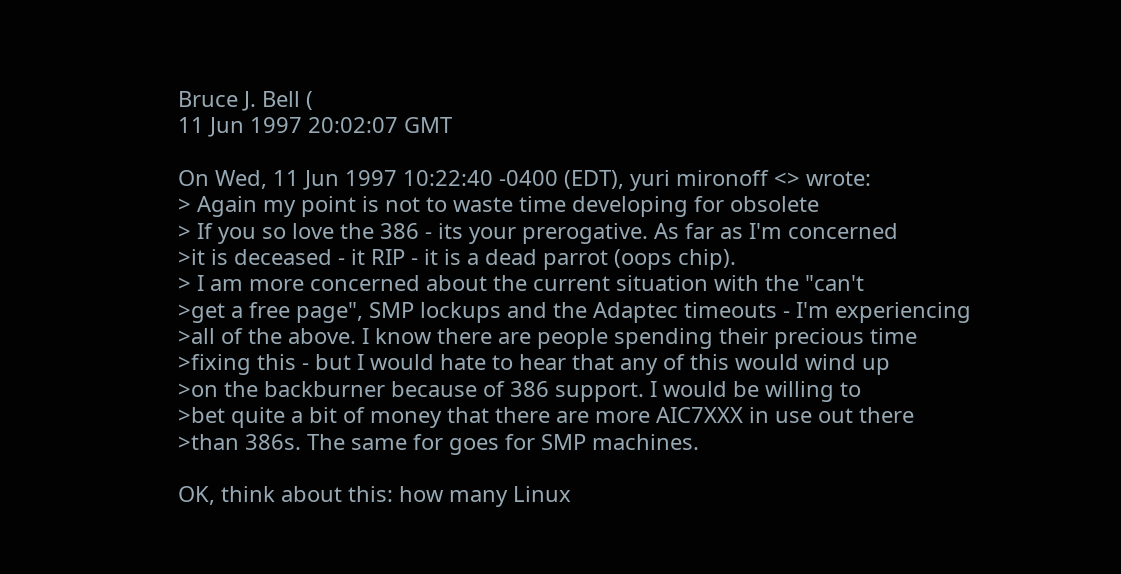Bruce J. Bell (
11 Jun 1997 20:02:07 GMT

On Wed, 11 Jun 1997 10:22:40 -0400 (EDT), yuri mironoff <> wrote:
> Again my point is not to waste time developing for obsolete
> If you so love the 386 - its your prerogative. As far as I'm concerned
>it is deceased - it RIP - it is a dead parrot (oops chip).
> I am more concerned about the current situation with the "can't
>get a free page", SMP lockups and the Adaptec timeouts - I'm experiencing
>all of the above. I know there are people spending their precious time
>fixing this - but I would hate to hear that any of this would wind up
>on the backburner because of 386 support. I would be willing to
>bet quite a bit of money that there are more AIC7XXX in use out there
>than 386s. The same for goes for SMP machines.

OK, think about this: how many Linux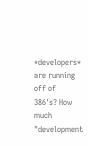*developers* are running off of
386's? How much "development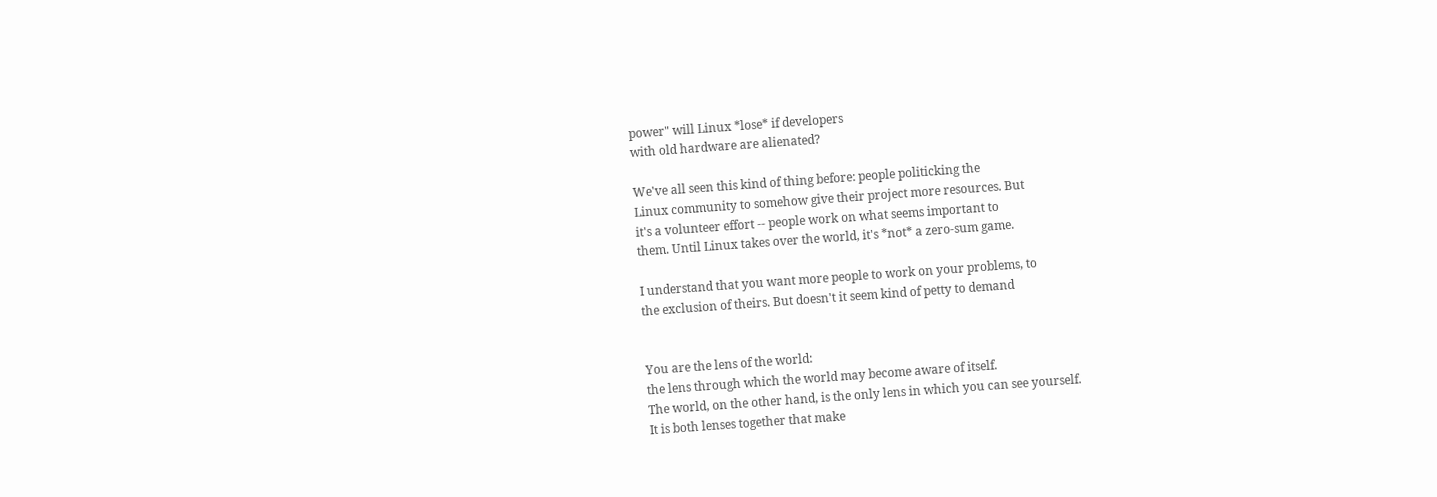power" will Linux *lose* if developers
with old hardware are alienated?

We've all seen this kind of thing before: people politicking the
Linux community to somehow give their project more resources. But
it's a volunteer effort -- people work on what seems important to
them. Until Linux takes over the world, it's *not* a zero-sum game.

I understand that you want more people to work on your problems, to
the exclusion of theirs. But doesn't it seem kind of petty to demand


You are the lens of the world:
the lens through which the world may become aware of itself.
The world, on the other hand, is the only lens in which you can see yourself.
It is both lenses together that make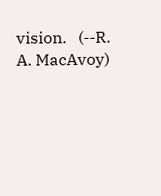vision.   (--R. A. MacAvoy)